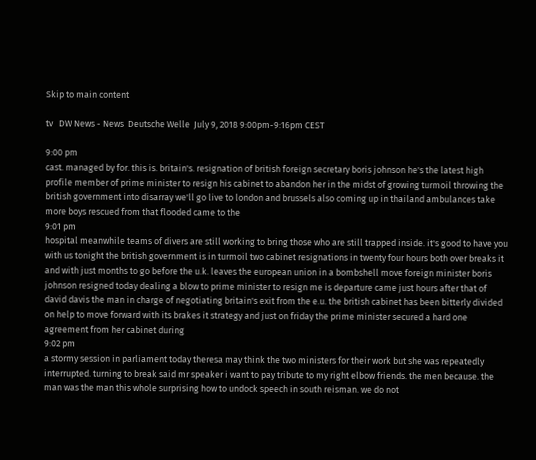Skip to main content

tv   DW News - News  Deutsche Welle  July 9, 2018 9:00pm-9:16pm CEST

9:00 pm
cast. managed by for. this is. britain's. resignation of british foreign secretary boris johnson he's the latest high profile member of prime minister to resign his cabinet to abandon her in the midst of growing turmoil throwing the british government into disarray we'll go live to london and brussels also coming up in thailand ambulances take more boys rescued from that flooded came to the
9:01 pm
hospital meanwhile teams of divers are still working to bring those who are still trapped inside. it's good to have you with us tonight the british government is in turmoil two cabinet resignations in twenty four hours both over breaks it and with just months to go before the u.k. leaves the european union in a bombshell move foreign minister boris johnson resigned today dealing a blow to prime minister to resign me is departure came just hours after that of david davis the man in charge of negotiating britain's exit from the e.u. the british cabinet has been bitterly divided on help to move forward with its brakes it strategy and just on friday the prime minister secured a hard one agreement from her cabinet during
9:02 pm
a stormy session in parliament today theresa may think the two ministers for their work but she was repeatedly interrupted. turning to break said mr speaker i want to pay tribute to my right elbow friends. the men because. the man was the man this whole surprising how to undock speech in south reisman. we do not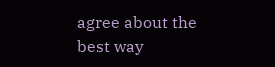agree about the best way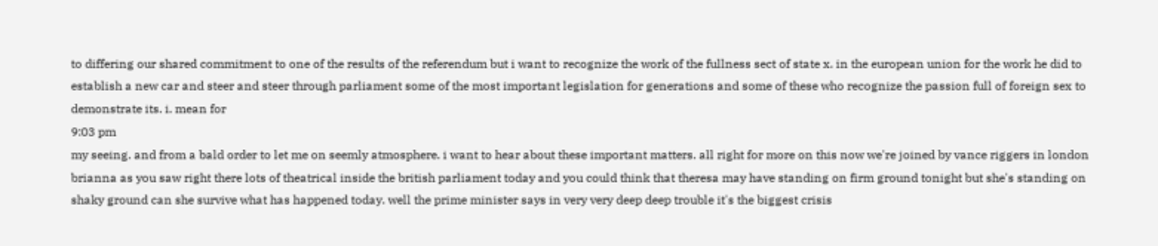to differing our shared commitment to one of the results of the referendum but i want to recognize the work of the fullness sect of state x. in the european union for the work he did to establish a new car and steer and steer through parliament some of the most important legislation for generations and some of these who recognize the passion full of foreign sex to demonstrate its. i. mean for
9:03 pm
my seeing. and from a bald order to let me on seemly atmosphere. i want to hear about these important matters. all right for more on this now we're joined by vance riggers in london brianna as you saw right there lots of theatrical inside the british parliament today and you could think that theresa may have standing on firm ground tonight but she's standing on shaky ground can she survive what has happened today. well the prime minister says in very very deep deep trouble it's the biggest crisis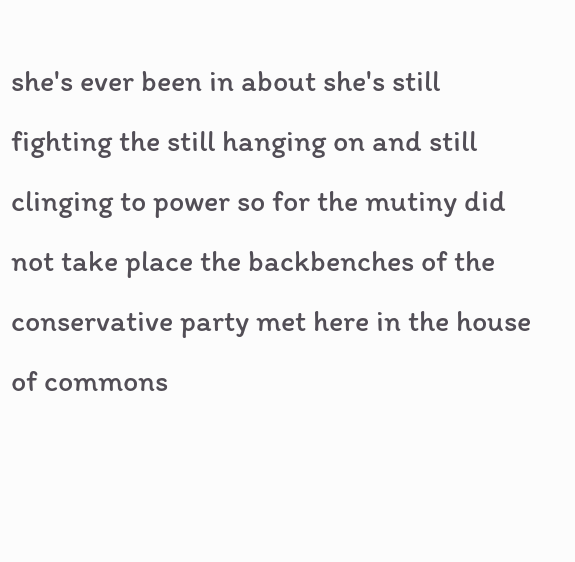she's ever been in about she's still fighting the still hanging on and still clinging to power so for the mutiny did not take place the backbenches of the conservative party met here in the house of commons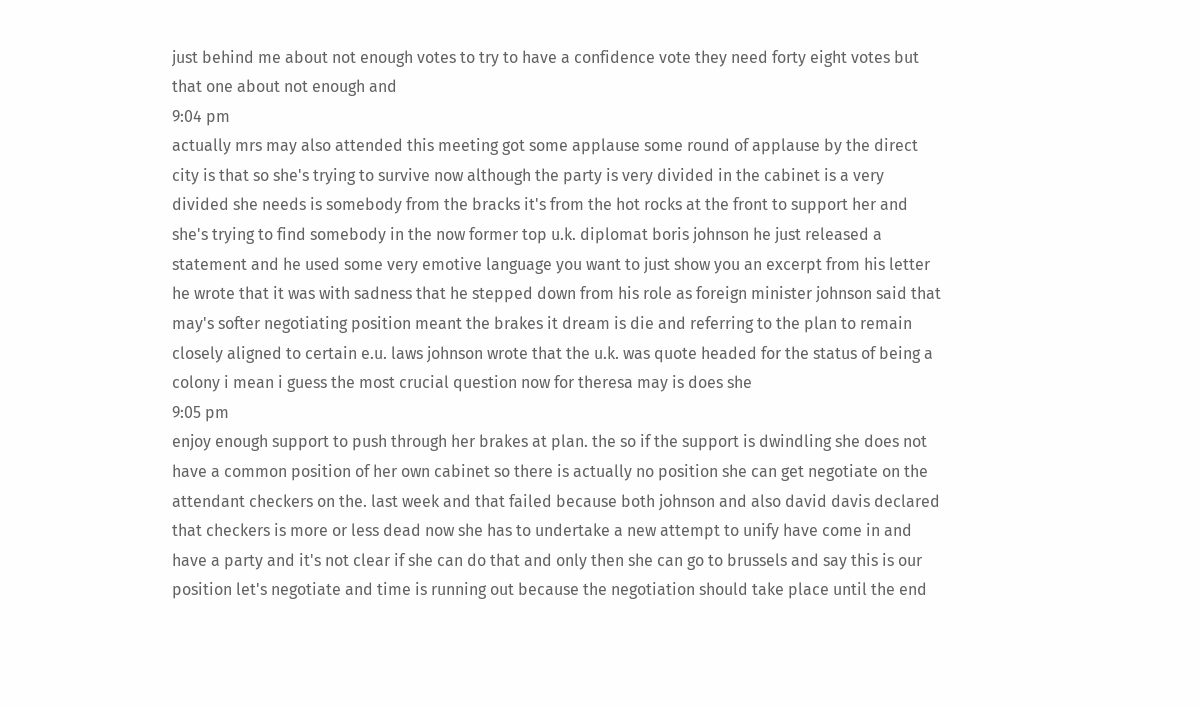just behind me about not enough votes to try to have a confidence vote they need forty eight votes but that one about not enough and
9:04 pm
actually mrs may also attended this meeting got some applause some round of applause by the direct city is that so she's trying to survive now although the party is very divided in the cabinet is a very divided she needs is somebody from the bracks it's from the hot rocks at the front to support her and she's trying to find somebody in the now former top u.k. diplomat boris johnson he just released a statement and he used some very emotive language you want to just show you an excerpt from his letter he wrote that it was with sadness that he stepped down from his role as foreign minister johnson said that may's softer negotiating position meant the brakes it dream is die and referring to the plan to remain closely aligned to certain e.u. laws johnson wrote that the u.k. was quote headed for the status of being a colony i mean i guess the most crucial question now for theresa may is does she
9:05 pm
enjoy enough support to push through her brakes at plan. the so if the support is dwindling she does not have a common position of her own cabinet so there is actually no position she can get negotiate on the attendant checkers on the. last week and that failed because both johnson and also david davis declared that checkers is more or less dead now she has to undertake a new attempt to unify have come in and have a party and it's not clear if she can do that and only then she can go to brussels and say this is our position let's negotiate and time is running out because the negotiation should take place until the end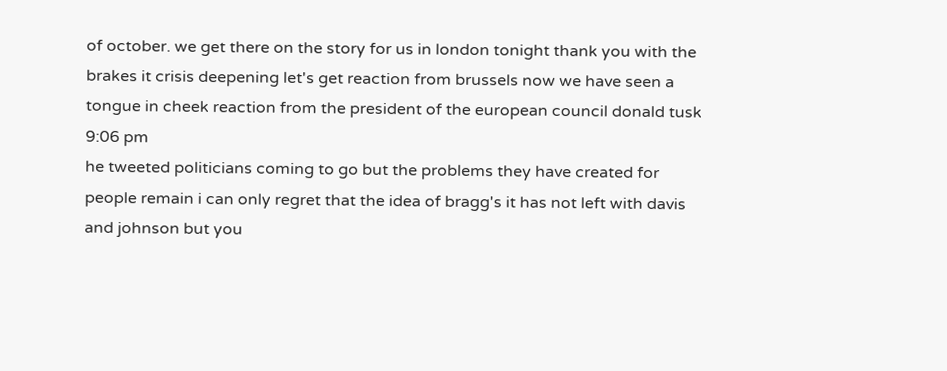of october. we get there on the story for us in london tonight thank you with the brakes it crisis deepening let's get reaction from brussels now we have seen a tongue in cheek reaction from the president of the european council donald tusk
9:06 pm
he tweeted politicians coming to go but the problems they have created for people remain i can only regret that the idea of bragg's it has not left with davis and johnson but you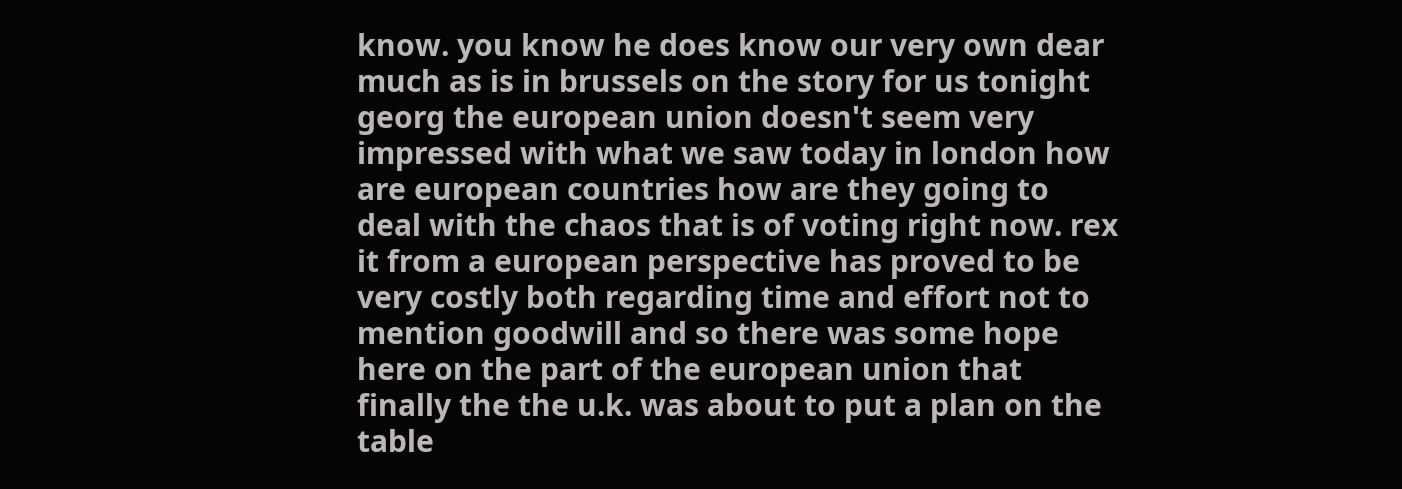know. you know he does know our very own dear much as is in brussels on the story for us tonight georg the european union doesn't seem very impressed with what we saw today in london how are european countries how are they going to deal with the chaos that is of voting right now. rex it from a european perspective has proved to be very costly both regarding time and effort not to mention goodwill and so there was some hope here on the part of the european union that finally the the u.k. was about to put a plan on the table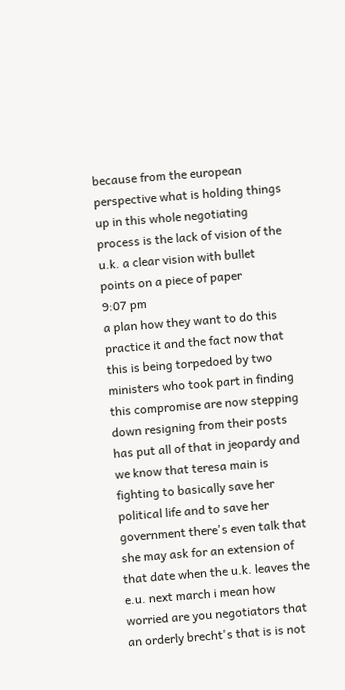because from the european perspective what is holding things up in this whole negotiating process is the lack of vision of the u.k. a clear vision with bullet points on a piece of paper
9:07 pm
a plan how they want to do this practice it and the fact now that this is being torpedoed by two ministers who took part in finding this compromise are now stepping down resigning from their posts has put all of that in jeopardy and we know that teresa main is fighting to basically save her political life and to save her government there's even talk that she may ask for an extension of that date when the u.k. leaves the e.u. next march i mean how worried are you negotiators that an orderly brecht's that is is not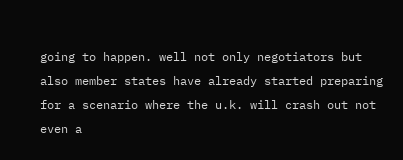going to happen. well not only negotiators but also member states have already started preparing for a scenario where the u.k. will crash out not even a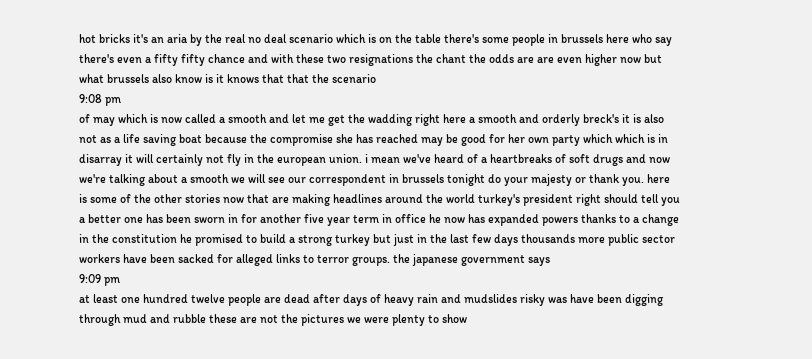hot bricks it's an aria by the real no deal scenario which is on the table there's some people in brussels here who say there's even a fifty fifty chance and with these two resignations the chant the odds are are even higher now but what brussels also know is it knows that that the scenario
9:08 pm
of may which is now called a smooth and let me get the wadding right here a smooth and orderly breck's it is also not as a life saving boat because the compromise she has reached may be good for her own party which which is in disarray it will certainly not fly in the european union. i mean we've heard of a heartbreaks of soft drugs and now we're talking about a smooth we will see our correspondent in brussels tonight do your majesty or thank you. here is some of the other stories now that are making headlines around the world turkey's president right should tell you a better one has been sworn in for another five year term in office he now has expanded powers thanks to a change in the constitution he promised to build a strong turkey but just in the last few days thousands more public sector workers have been sacked for alleged links to terror groups. the japanese government says
9:09 pm
at least one hundred twelve people are dead after days of heavy rain and mudslides risky was have been digging through mud and rubble these are not the pictures we were plenty to show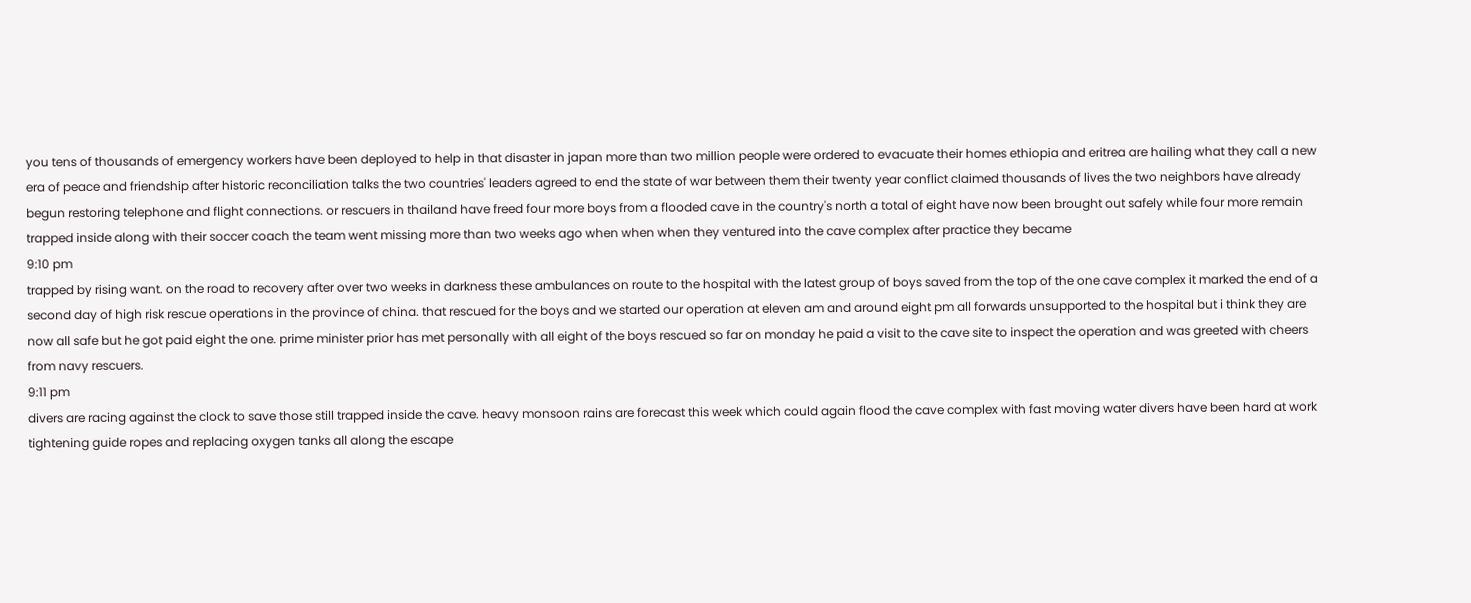you tens of thousands of emergency workers have been deployed to help in that disaster in japan more than two million people were ordered to evacuate their homes ethiopia and eritrea are hailing what they call a new era of peace and friendship after historic reconciliation talks the two countries' leaders agreed to end the state of war between them their twenty year conflict claimed thousands of lives the two neighbors have already begun restoring telephone and flight connections. or rescuers in thailand have freed four more boys from a flooded cave in the country's north a total of eight have now been brought out safely while four more remain trapped inside along with their soccer coach the team went missing more than two weeks ago when when when they ventured into the cave complex after practice they became
9:10 pm
trapped by rising want. on the road to recovery after over two weeks in darkness these ambulances on route to the hospital with the latest group of boys saved from the top of the one cave complex it marked the end of a second day of high risk rescue operations in the province of china. that rescued for the boys and we started our operation at eleven am and around eight pm all forwards unsupported to the hospital but i think they are now all safe but he got paid eight the one. prime minister prior has met personally with all eight of the boys rescued so far on monday he paid a visit to the cave site to inspect the operation and was greeted with cheers from navy rescuers.
9:11 pm
divers are racing against the clock to save those still trapped inside the cave. heavy monsoon rains are forecast this week which could again flood the cave complex with fast moving water divers have been hard at work tightening guide ropes and replacing oxygen tanks all along the escape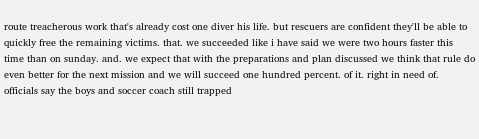route treacherous work that's already cost one diver his life. but rescuers are confident they'll be able to quickly free the remaining victims. that. we succeeded like i have said we were two hours faster this time than on sunday. and. we expect that with the preparations and plan discussed we think that rule do even better for the next mission and we will succeed one hundred percent. of it. right in need of. officials say the boys and soccer coach still trapped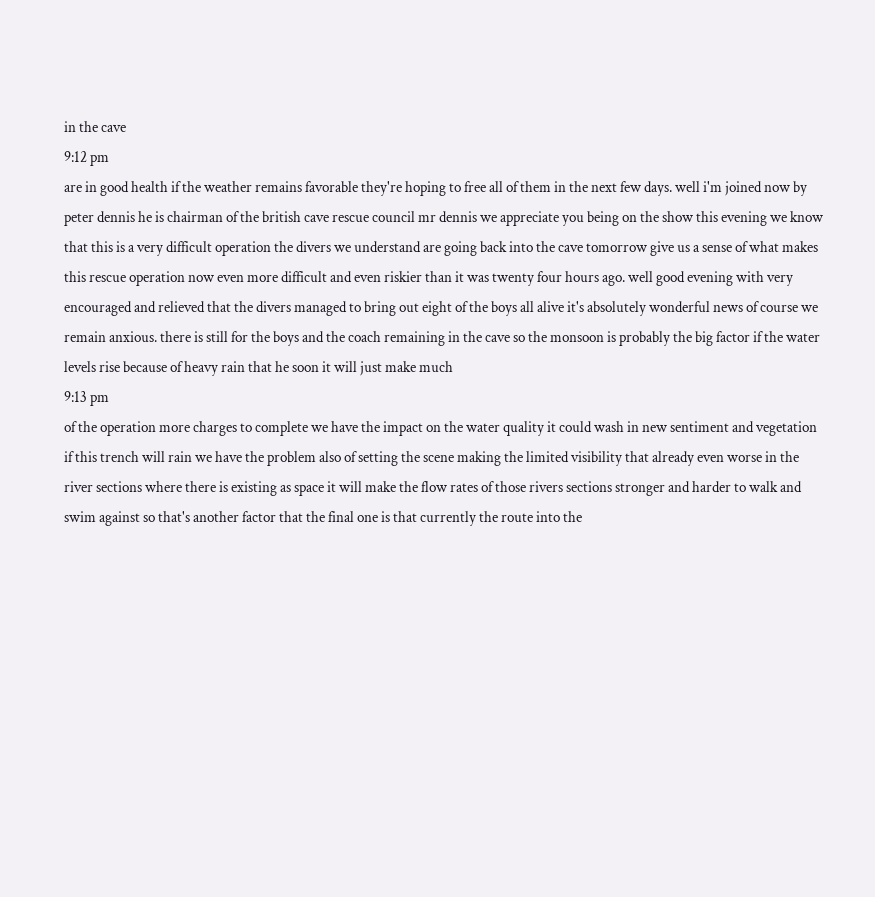in the cave
9:12 pm
are in good health if the weather remains favorable they're hoping to free all of them in the next few days. well i'm joined now by peter dennis he is chairman of the british cave rescue council mr dennis we appreciate you being on the show this evening we know that this is a very difficult operation the divers we understand are going back into the cave tomorrow give us a sense of what makes this rescue operation now even more difficult and even riskier than it was twenty four hours ago. well good evening with very encouraged and relieved that the divers managed to bring out eight of the boys all alive it's absolutely wonderful news of course we remain anxious. there is still for the boys and the coach remaining in the cave so the monsoon is probably the big factor if the water levels rise because of heavy rain that he soon it will just make much
9:13 pm
of the operation more charges to complete we have the impact on the water quality it could wash in new sentiment and vegetation if this trench will rain we have the problem also of setting the scene making the limited visibility that already even worse in the river sections where there is existing as space it will make the flow rates of those rivers sections stronger and harder to walk and swim against so that's another factor that the final one is that currently the route into the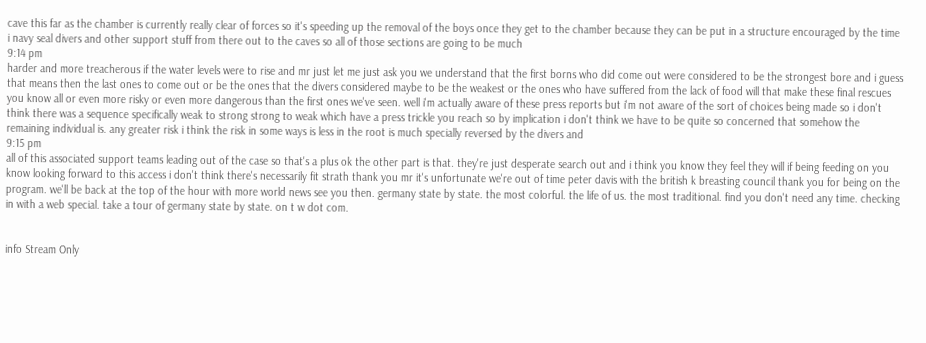cave this far as the chamber is currently really clear of forces so it's speeding up the removal of the boys once they get to the chamber because they can be put in a structure encouraged by the time i navy seal divers and other support stuff from there out to the caves so all of those sections are going to be much
9:14 pm
harder and more treacherous if the water levels were to rise and mr just let me just ask you we understand that the first borns who did come out were considered to be the strongest bore and i guess that means then the last ones to come out or be the ones that the divers considered maybe to be the weakest or the ones who have suffered from the lack of food will that make these final rescues you know all or even more risky or even more dangerous than the first ones we've seen. well i'm actually aware of these press reports but i'm not aware of the sort of choices being made so i don't think there was a sequence specifically weak to strong strong to weak which have a press trickle you reach so by implication i don't think we have to be quite so concerned that somehow the remaining individual is. any greater risk i think the risk in some ways is less in the root is much specially reversed by the divers and
9:15 pm
all of this associated support teams leading out of the case so that's a plus ok the other part is that. they're just desperate search out and i think you know they feel they will if being feeding on you know looking forward to this access i don't think there's necessarily fit strath thank you mr it's unfortunate we're out of time peter davis with the british k breasting council thank you for being on the program. we'll be back at the top of the hour with more world news see you then. germany state by state. the most colorful. the life of us. the most traditional. find you don't need any time. checking in with a web special. take a tour of germany state by state. on t w dot com.


info Stream Only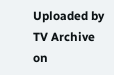Uploaded by TV Archive on